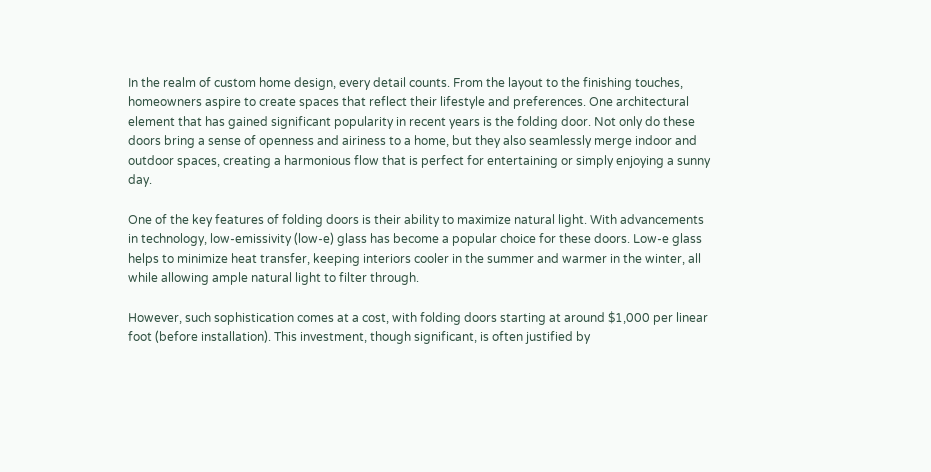In the realm of custom home design, every detail counts. From the layout to the finishing touches, homeowners aspire to create spaces that reflect their lifestyle and preferences. One architectural element that has gained significant popularity in recent years is the folding door. Not only do these doors bring a sense of openness and airiness to a home, but they also seamlessly merge indoor and outdoor spaces, creating a harmonious flow that is perfect for entertaining or simply enjoying a sunny day.

One of the key features of folding doors is their ability to maximize natural light. With advancements in technology, low-emissivity (low-e) glass has become a popular choice for these doors. Low-e glass helps to minimize heat transfer, keeping interiors cooler in the summer and warmer in the winter, all while allowing ample natural light to filter through.

However, such sophistication comes at a cost, with folding doors starting at around $1,000 per linear foot (before installation). This investment, though significant, is often justified by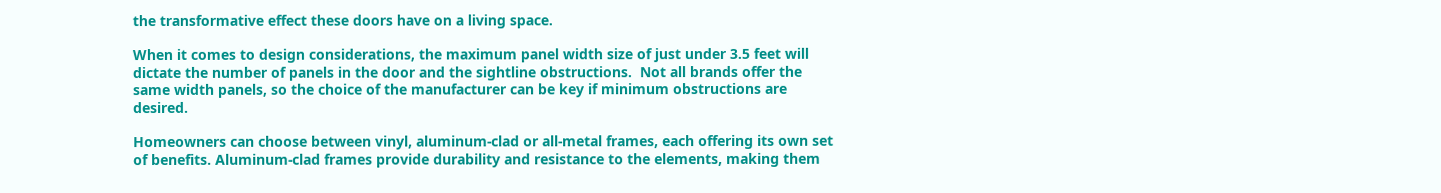the transformative effect these doors have on a living space.

When it comes to design considerations, the maximum panel width size of just under 3.5 feet will dictate the number of panels in the door and the sightline obstructions.  Not all brands offer the same width panels, so the choice of the manufacturer can be key if minimum obstructions are desired.

Homeowners can choose between vinyl, aluminum-clad or all-metal frames, each offering its own set of benefits. Aluminum-clad frames provide durability and resistance to the elements, making them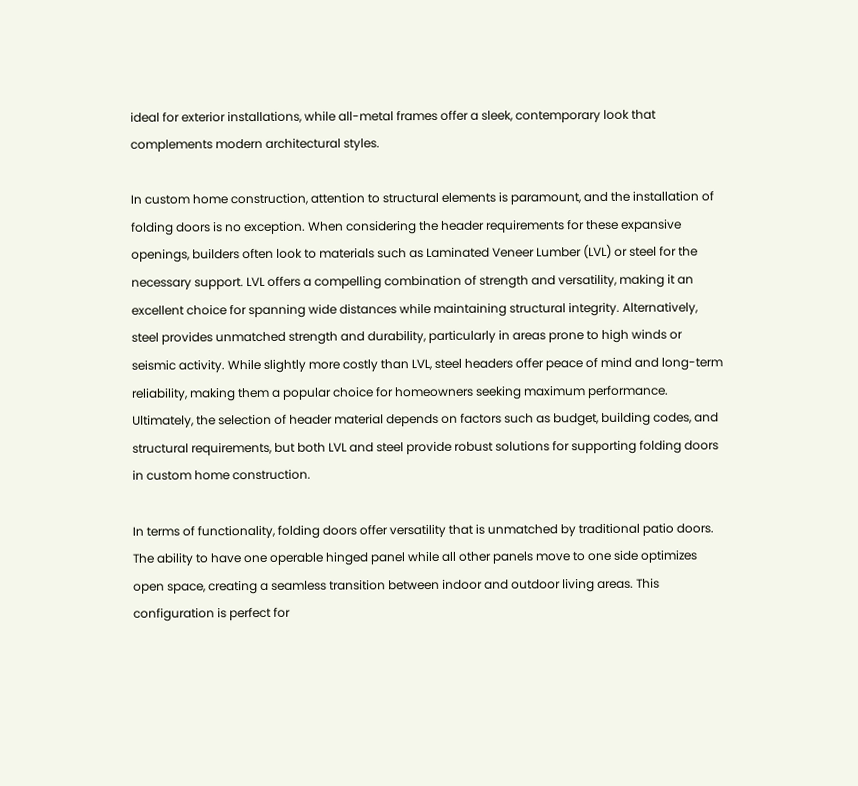ideal for exterior installations, while all-metal frames offer a sleek, contemporary look that complements modern architectural styles.

In custom home construction, attention to structural elements is paramount, and the installation of folding doors is no exception. When considering the header requirements for these expansive openings, builders often look to materials such as Laminated Veneer Lumber (LVL) or steel for the necessary support. LVL offers a compelling combination of strength and versatility, making it an excellent choice for spanning wide distances while maintaining structural integrity. Alternatively, steel provides unmatched strength and durability, particularly in areas prone to high winds or seismic activity. While slightly more costly than LVL, steel headers offer peace of mind and long-term reliability, making them a popular choice for homeowners seeking maximum performance. Ultimately, the selection of header material depends on factors such as budget, building codes, and structural requirements, but both LVL and steel provide robust solutions for supporting folding doors in custom home construction.

In terms of functionality, folding doors offer versatility that is unmatched by traditional patio doors. The ability to have one operable hinged panel while all other panels move to one side optimizes open space, creating a seamless transition between indoor and outdoor living areas. This configuration is perfect for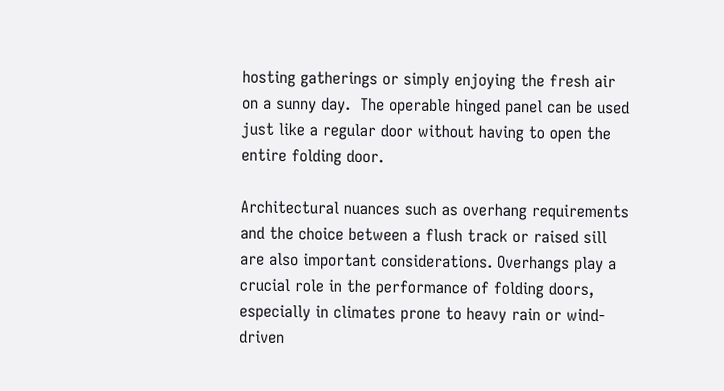hosting gatherings or simply enjoying the fresh air on a sunny day.  The operable hinged panel can be used just like a regular door without having to open the entire folding door.

Architectural nuances such as overhang requirements and the choice between a flush track or raised sill are also important considerations. Overhangs play a crucial role in the performance of folding doors, especially in climates prone to heavy rain or wind-driven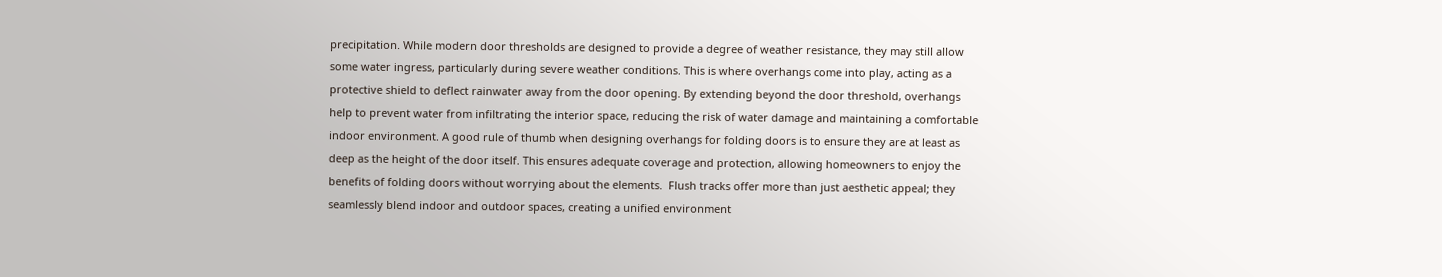precipitation. While modern door thresholds are designed to provide a degree of weather resistance, they may still allow some water ingress, particularly during severe weather conditions. This is where overhangs come into play, acting as a protective shield to deflect rainwater away from the door opening. By extending beyond the door threshold, overhangs help to prevent water from infiltrating the interior space, reducing the risk of water damage and maintaining a comfortable indoor environment. A good rule of thumb when designing overhangs for folding doors is to ensure they are at least as deep as the height of the door itself. This ensures adequate coverage and protection, allowing homeowners to enjoy the benefits of folding doors without worrying about the elements.  Flush tracks offer more than just aesthetic appeal; they seamlessly blend indoor and outdoor spaces, creating a unified environment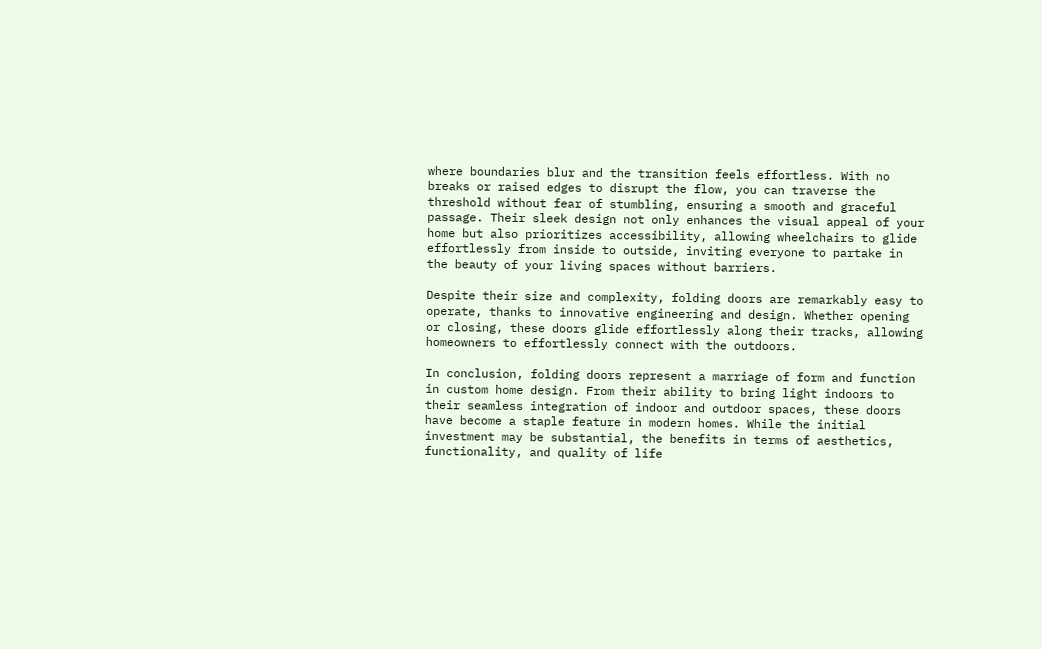where boundaries blur and the transition feels effortless. With no breaks or raised edges to disrupt the flow, you can traverse the threshold without fear of stumbling, ensuring a smooth and graceful passage. Their sleek design not only enhances the visual appeal of your home but also prioritizes accessibility, allowing wheelchairs to glide effortlessly from inside to outside, inviting everyone to partake in the beauty of your living spaces without barriers.

Despite their size and complexity, folding doors are remarkably easy to operate, thanks to innovative engineering and design. Whether opening or closing, these doors glide effortlessly along their tracks, allowing homeowners to effortlessly connect with the outdoors.

In conclusion, folding doors represent a marriage of form and function in custom home design. From their ability to bring light indoors to their seamless integration of indoor and outdoor spaces, these doors have become a staple feature in modern homes. While the initial investment may be substantial, the benefits in terms of aesthetics, functionality, and quality of life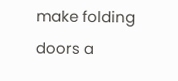make folding doors a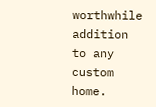worthwhile addition to any custom home.